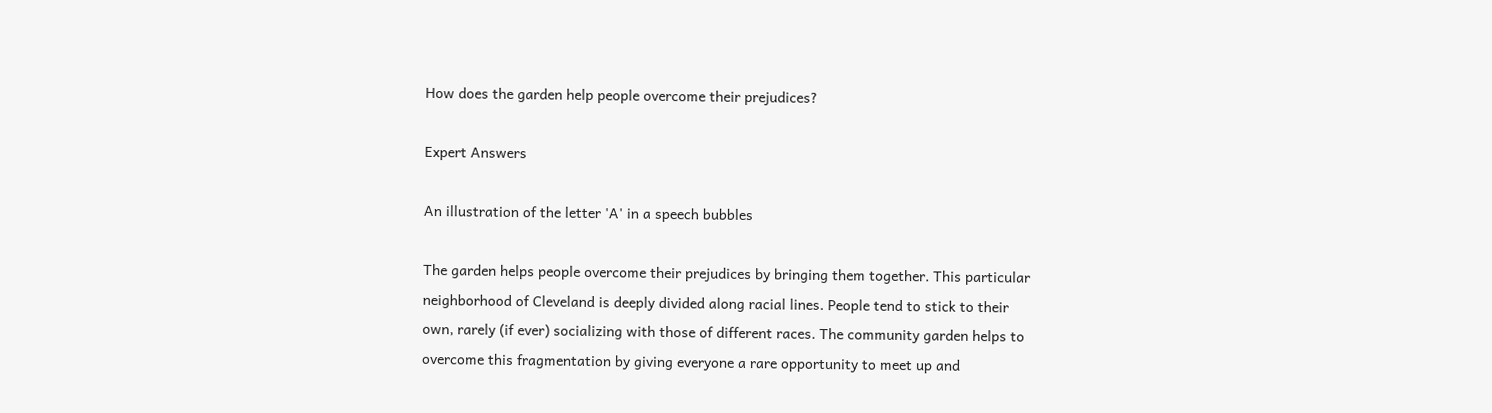How does the garden help people overcome their prejudices?

Expert Answers

An illustration of the letter 'A' in a speech bubbles

The garden helps people overcome their prejudices by bringing them together. This particular neighborhood of Cleveland is deeply divided along racial lines. People tend to stick to their own, rarely (if ever) socializing with those of different races. The community garden helps to overcome this fragmentation by giving everyone a rare opportunity to meet up and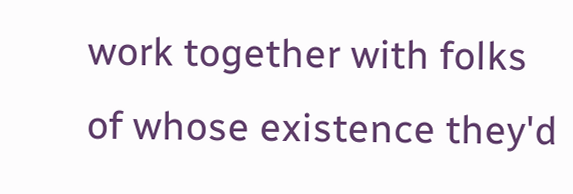work together with folks of whose existence they'd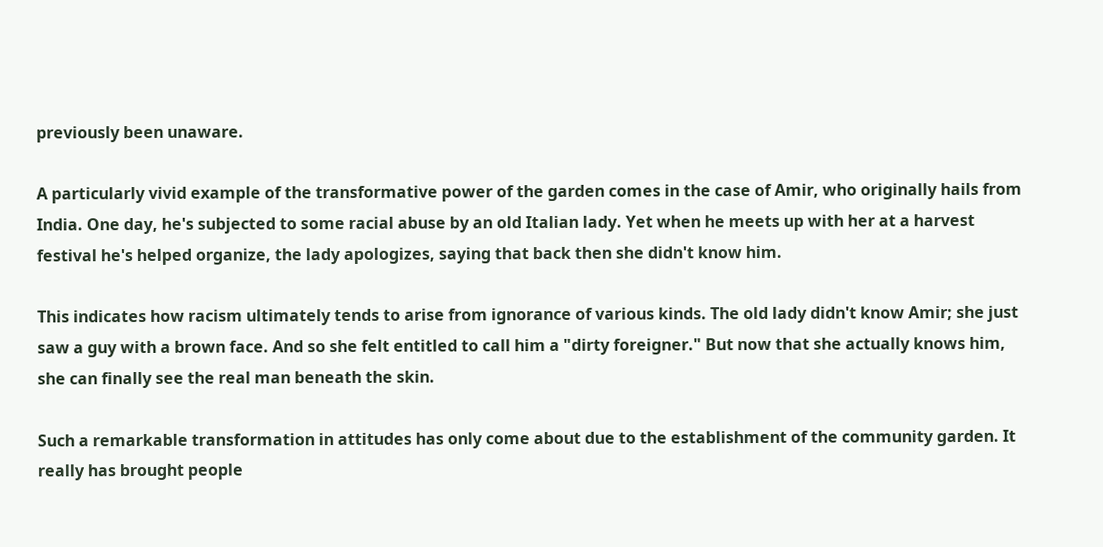previously been unaware.

A particularly vivid example of the transformative power of the garden comes in the case of Amir, who originally hails from India. One day, he's subjected to some racial abuse by an old Italian lady. Yet when he meets up with her at a harvest festival he's helped organize, the lady apologizes, saying that back then she didn't know him.

This indicates how racism ultimately tends to arise from ignorance of various kinds. The old lady didn't know Amir; she just saw a guy with a brown face. And so she felt entitled to call him a "dirty foreigner." But now that she actually knows him, she can finally see the real man beneath the skin.

Such a remarkable transformation in attitudes has only come about due to the establishment of the community garden. It really has brought people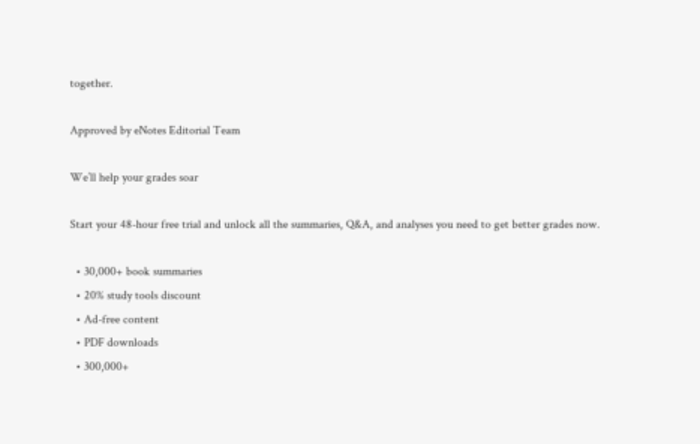together.

Approved by eNotes Editorial Team

We’ll help your grades soar

Start your 48-hour free trial and unlock all the summaries, Q&A, and analyses you need to get better grades now.

  • 30,000+ book summaries
  • 20% study tools discount
  • Ad-free content
  • PDF downloads
  • 300,000+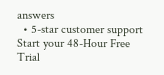answers
  • 5-star customer support
Start your 48-Hour Free Trial